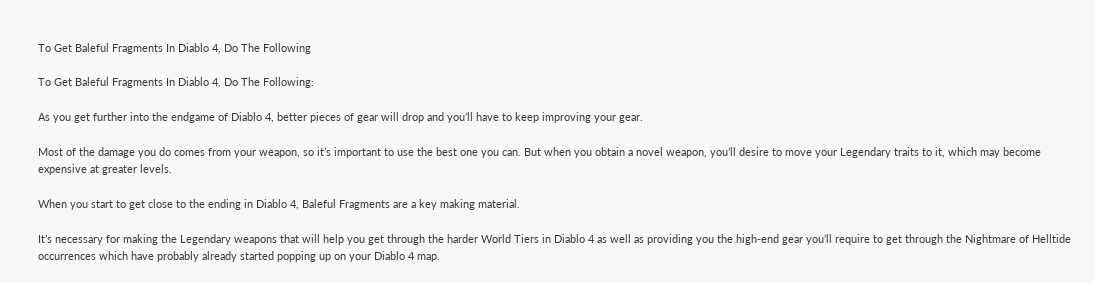To Get Baleful Fragments In Diablo 4, Do The Following

To Get Baleful Fragments In Diablo 4, Do The Following:

As you get further into the endgame of Diablo 4, better pieces of gear will drop and you’ll have to keep improving your gear.

Most of the damage you do comes from your weapon, so it’s important to use the best one you can. But when you obtain a novel weapon, you’ll desire to move your Legendary traits to it, which may become expensive at greater levels.

When you start to get close to the ending in Diablo 4, Baleful Fragments are a key making material.

It’s necessary for making the Legendary weapons that will help you get through the harder World Tiers in Diablo 4 as well as providing you the high-end gear you’ll require to get through the Nightmare of Helltide occurrences which have probably already started popping up on your Diablo 4 map.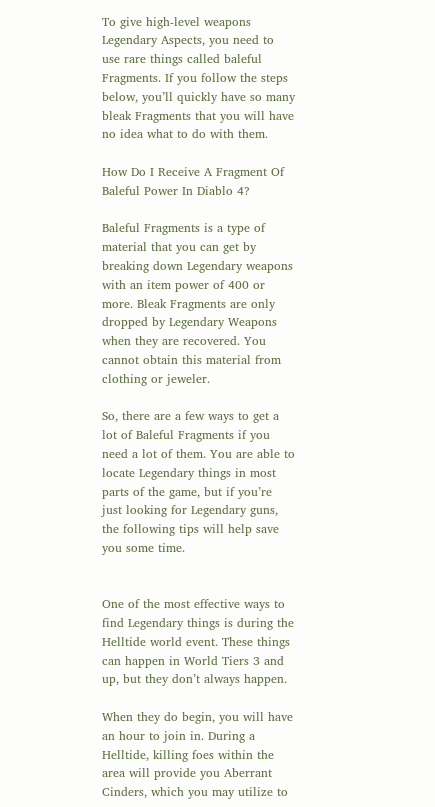To give high-level weapons Legendary Aspects, you need to use rare things called baleful Fragments. If you follow the steps below, you’ll quickly have so many bleak Fragments that you will have no idea what to do with them.

How Do I Receive A Fragment Of Baleful Power In Diablo 4?

Baleful Fragments is a type of material that you can get by breaking down Legendary weapons with an item power of 400 or more. Bleak Fragments are only dropped by Legendary Weapons when they are recovered. You cannot obtain this material from clothing or jeweler.

So, there are a few ways to get a lot of Baleful Fragments if you need a lot of them. You are able to locate Legendary things in most parts of the game, but if you’re just looking for Legendary guns, the following tips will help save you some time.


One of the most effective ways to find Legendary things is during the Helltide world event. These things can happen in World Tiers 3 and up, but they don’t always happen.

When they do begin, you will have an hour to join in. During a Helltide, killing foes within the area will provide you Aberrant Cinders, which you may utilize to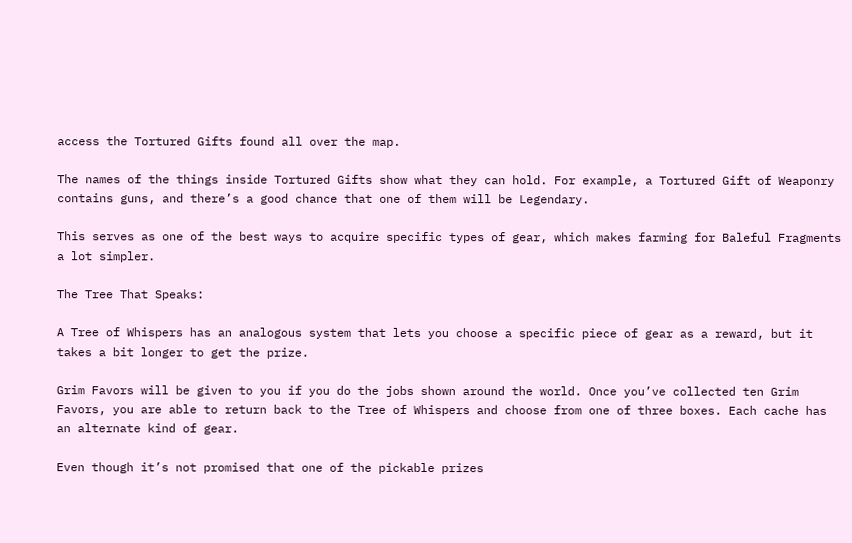access the Tortured Gifts found all over the map.

The names of the things inside Tortured Gifts show what they can hold. For example, a Tortured Gift of Weaponry contains guns, and there’s a good chance that one of them will be Legendary.

This serves as one of the best ways to acquire specific types of gear, which makes farming for Baleful Fragments a lot simpler.

The Tree That Speaks:

A Tree of Whispers has an analogous system that lets you choose a specific piece of gear as a reward, but it takes a bit longer to get the prize.

Grim Favors will be given to you if you do the jobs shown around the world. Once you’ve collected ten Grim Favors, you are able to return back to the Tree of Whispers and choose from one of three boxes. Each cache has an alternate kind of gear.

Even though it’s not promised that one of the pickable prizes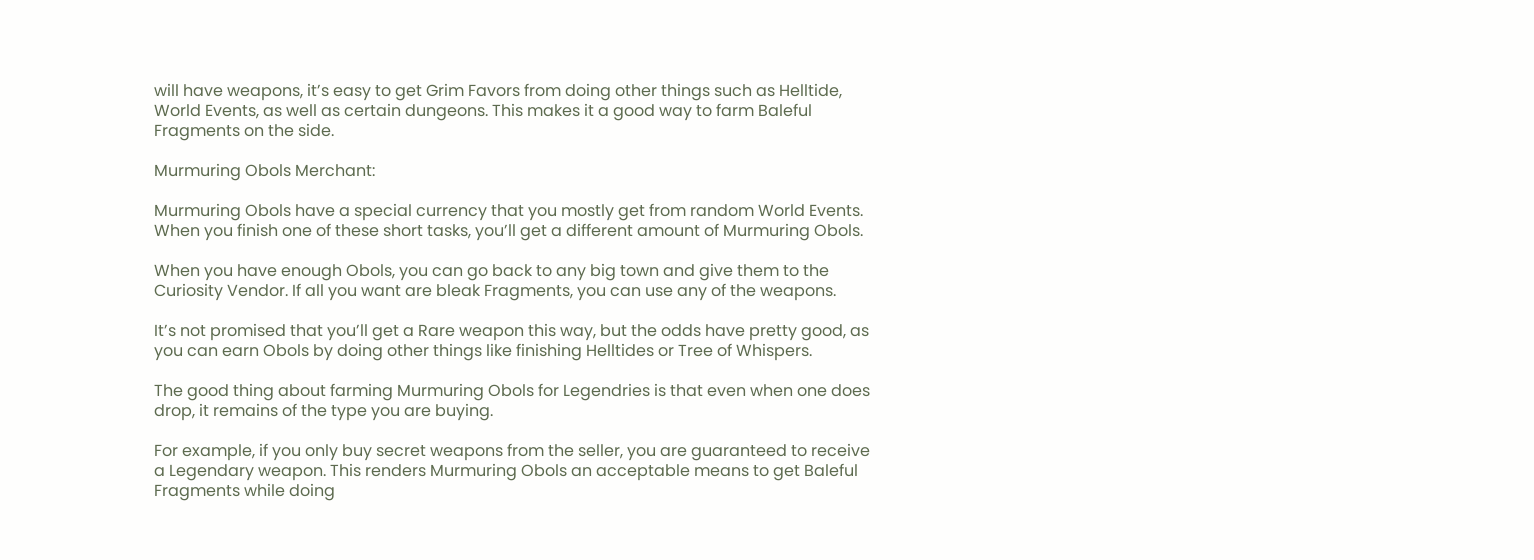will have weapons, it’s easy to get Grim Favors from doing other things such as Helltide, World Events, as well as certain dungeons. This makes it a good way to farm Baleful Fragments on the side.

Murmuring Obols Merchant:

Murmuring Obols have a special currency that you mostly get from random World Events. When you finish one of these short tasks, you’ll get a different amount of Murmuring Obols.

When you have enough Obols, you can go back to any big town and give them to the Curiosity Vendor. If all you want are bleak Fragments, you can use any of the weapons.

It’s not promised that you’ll get a Rare weapon this way, but the odds have pretty good, as you can earn Obols by doing other things like finishing Helltides or Tree of Whispers.

The good thing about farming Murmuring Obols for Legendries is that even when one does drop, it remains of the type you are buying.

For example, if you only buy secret weapons from the seller, you are guaranteed to receive a Legendary weapon. This renders Murmuring Obols an acceptable means to get Baleful Fragments while doing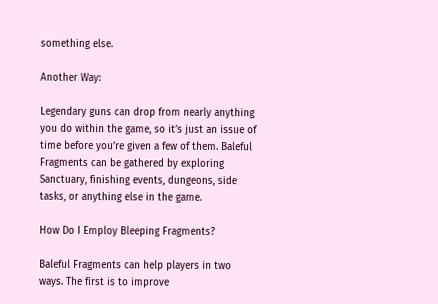something else.

Another Way:

Legendary guns can drop from nearly anything you do within the game, so it’s just an issue of time before you’re given a few of them. Baleful Fragments can be gathered by exploring Sanctuary, finishing events, dungeons, side tasks, or anything else in the game.

How Do I Employ Bleeping Fragments?

Baleful Fragments can help players in two ways. The first is to improve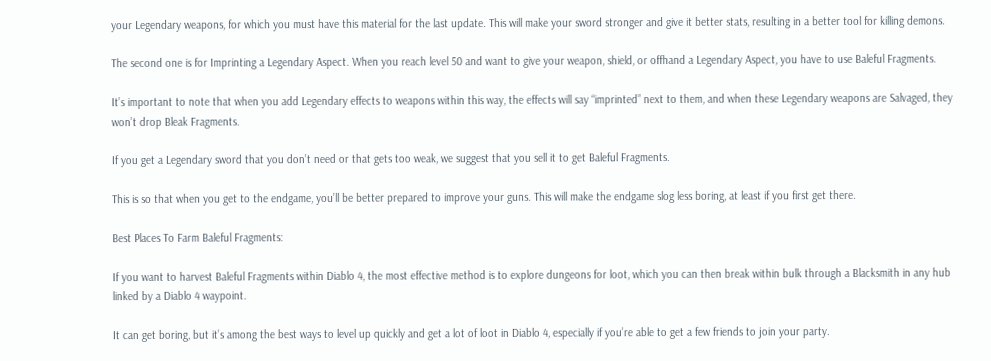your Legendary weapons, for which you must have this material for the last update. This will make your sword stronger and give it better stats, resulting in a better tool for killing demons.

The second one is for Imprinting a Legendary Aspect. When you reach level 50 and want to give your weapon, shield, or offhand a Legendary Aspect, you have to use Baleful Fragments.

It’s important to note that when you add Legendary effects to weapons within this way, the effects will say “imprinted” next to them, and when these Legendary weapons are Salvaged, they won’t drop Bleak Fragments.

If you get a Legendary sword that you don’t need or that gets too weak, we suggest that you sell it to get Baleful Fragments.

This is so that when you get to the endgame, you’ll be better prepared to improve your guns. This will make the endgame slog less boring, at least if you first get there.

Best Places To Farm Baleful Fragments:

If you want to harvest Baleful Fragments within Diablo 4, the most effective method is to explore dungeons for loot, which you can then break within bulk through a Blacksmith in any hub linked by a Diablo 4 waypoint.

It can get boring, but it’s among the best ways to level up quickly and get a lot of loot in Diablo 4, especially if you’re able to get a few friends to join your party.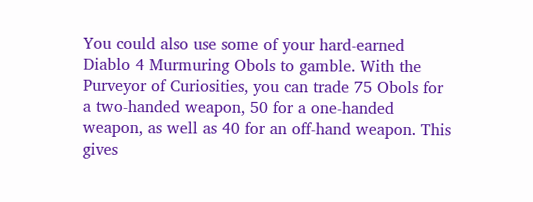You could also use some of your hard-earned Diablo 4 Murmuring Obols to gamble. With the Purveyor of Curiosities, you can trade 75 Obols for a two-handed weapon, 50 for a one-handed weapon, as well as 40 for an off-hand weapon. This gives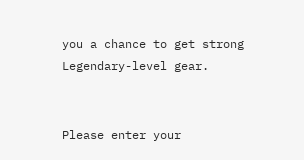you a chance to get strong Legendary-level gear.


Please enter your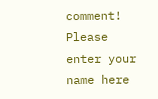comment!
Please enter your name here